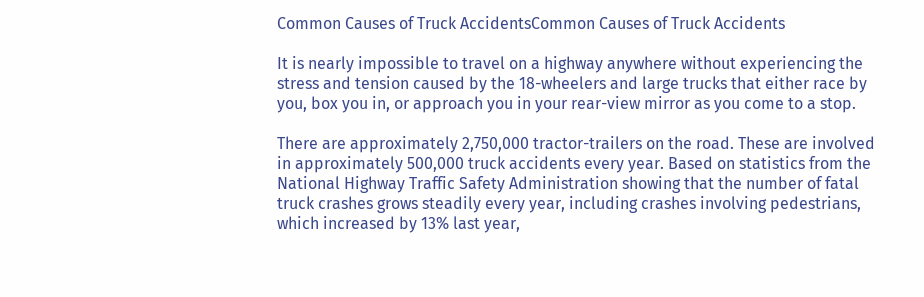Common Causes of Truck AccidentsCommon Causes of Truck Accidents

It is nearly impossible to travel on a highway anywhere without experiencing the stress and tension caused by the 18-wheelers and large trucks that either race by you, box you in, or approach you in your rear-view mirror as you come to a stop.

There are approximately 2,750,000 tractor-trailers on the road. These are involved in approximately 500,000 truck accidents every year. Based on statistics from the National Highway Traffic Safety Administration showing that the number of fatal truck crashes grows steadily every year, including crashes involving pedestrians, which increased by 13% last year,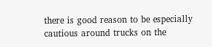there is good reason to be especially cautious around trucks on the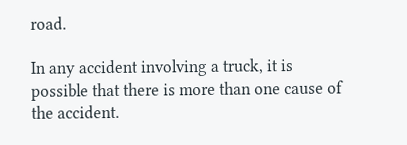road.

In any accident involving a truck, it is possible that there is more than one cause of the accident.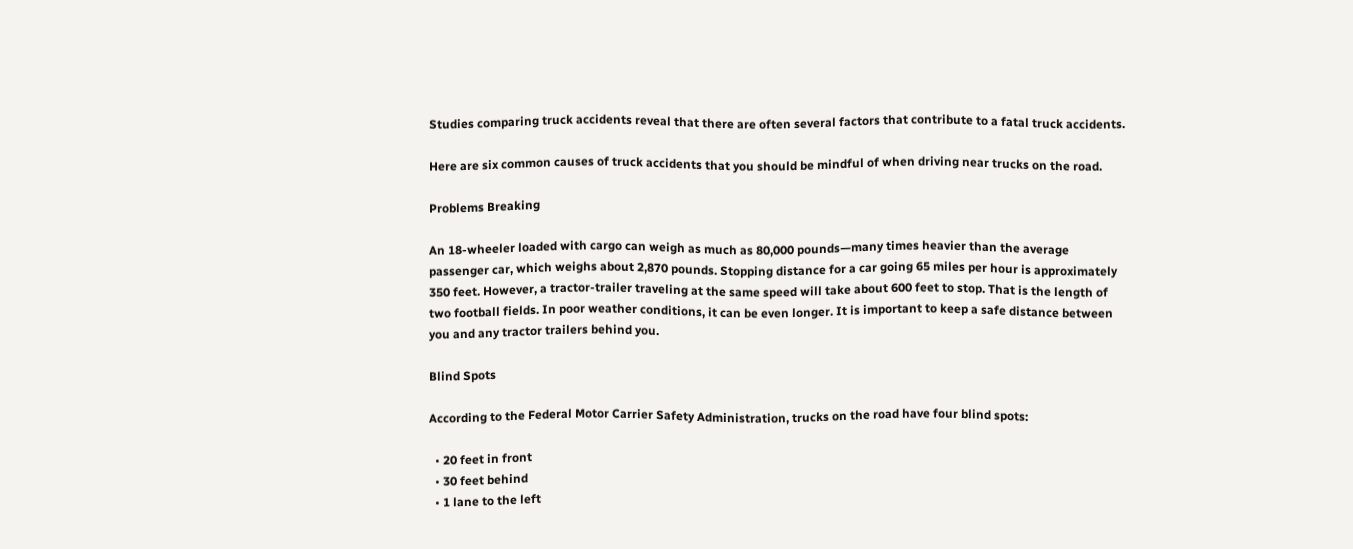Studies comparing truck accidents reveal that there are often several factors that contribute to a fatal truck accidents.

Here are six common causes of truck accidents that you should be mindful of when driving near trucks on the road.

Problems Breaking

An 18-wheeler loaded with cargo can weigh as much as 80,000 pounds—many times heavier than the average passenger car, which weighs about 2,870 pounds. Stopping distance for a car going 65 miles per hour is approximately 350 feet. However, a tractor-trailer traveling at the same speed will take about 600 feet to stop. That is the length of two football fields. In poor weather conditions, it can be even longer. It is important to keep a safe distance between you and any tractor trailers behind you.

Blind Spots

According to the Federal Motor Carrier Safety Administration, trucks on the road have four blind spots:

  • 20 feet in front
  • 30 feet behind
  • 1 lane to the left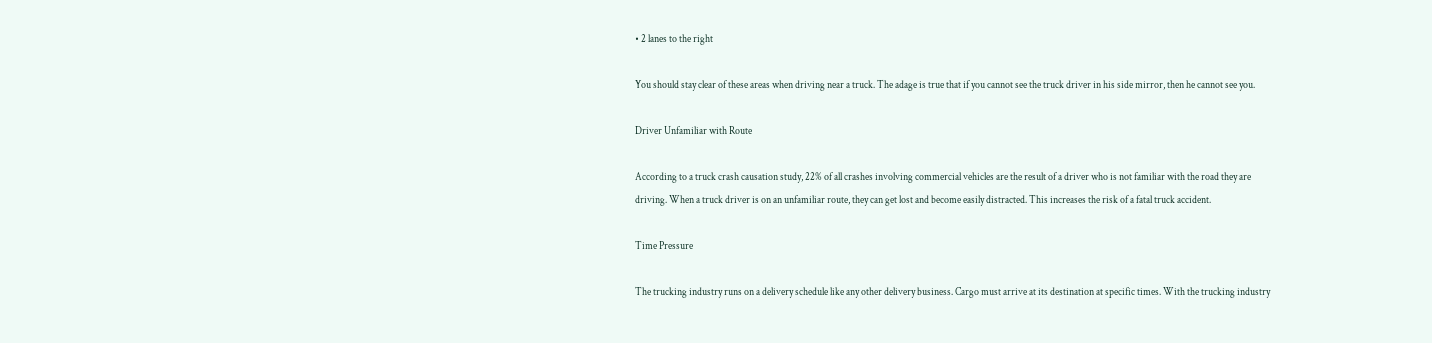• 2 lanes to the right

You should stay clear of these areas when driving near a truck. The adage is true that if you cannot see the truck driver in his side mirror, then he cannot see you.

Driver Unfamiliar with Route

According to a truck crash causation study, 22% of all crashes involving commercial vehicles are the result of a driver who is not familiar with the road they are driving. When a truck driver is on an unfamiliar route, they can get lost and become easily distracted. This increases the risk of a fatal truck accident.

Time Pressure

The trucking industry runs on a delivery schedule like any other delivery business. Cargo must arrive at its destination at specific times. With the trucking industry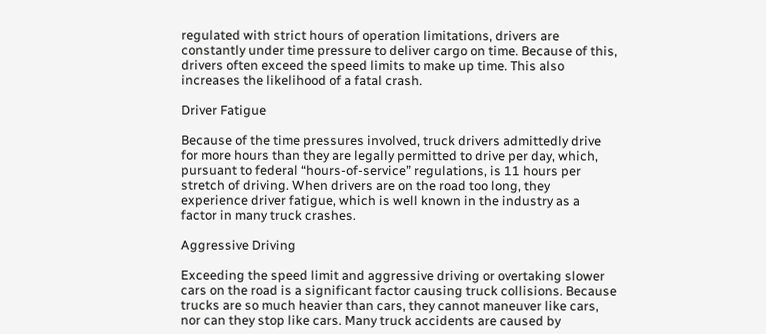regulated with strict hours of operation limitations, drivers are constantly under time pressure to deliver cargo on time. Because of this, drivers often exceed the speed limits to make up time. This also increases the likelihood of a fatal crash.

Driver Fatigue

Because of the time pressures involved, truck drivers admittedly drive for more hours than they are legally permitted to drive per day, which, pursuant to federal “hours-of-service” regulations, is 11 hours per stretch of driving. When drivers are on the road too long, they experience driver fatigue, which is well known in the industry as a factor in many truck crashes.

Aggressive Driving

Exceeding the speed limit and aggressive driving or overtaking slower cars on the road is a significant factor causing truck collisions. Because trucks are so much heavier than cars, they cannot maneuver like cars, nor can they stop like cars. Many truck accidents are caused by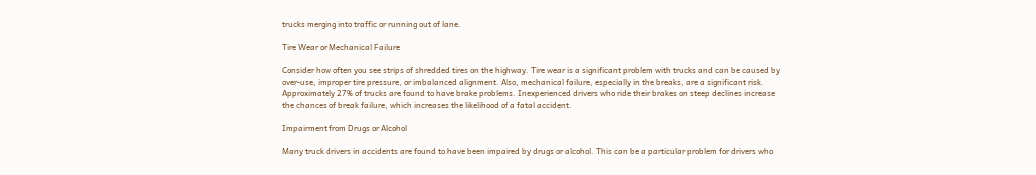trucks merging into traffic or running out of lane.

Tire Wear or Mechanical Failure

Consider how often you see strips of shredded tires on the highway. Tire wear is a significant problem with trucks and can be caused by over-use, improper tire pressure, or imbalanced alignment. Also, mechanical failure, especially in the breaks, are a significant risk. Approximately 27% of trucks are found to have brake problems. Inexperienced drivers who ride their brakes on steep declines increase the chances of break failure, which increases the likelihood of a fatal accident.

Impairment from Drugs or Alcohol

Many truck drivers in accidents are found to have been impaired by drugs or alcohol. This can be a particular problem for drivers who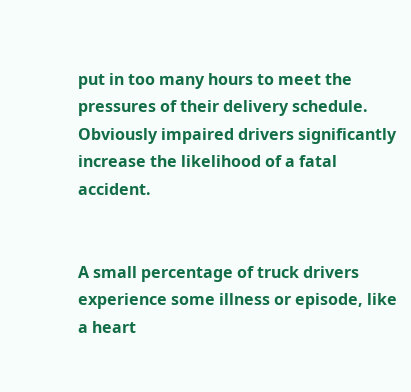put in too many hours to meet the pressures of their delivery schedule. Obviously impaired drivers significantly increase the likelihood of a fatal accident.


A small percentage of truck drivers experience some illness or episode, like a heart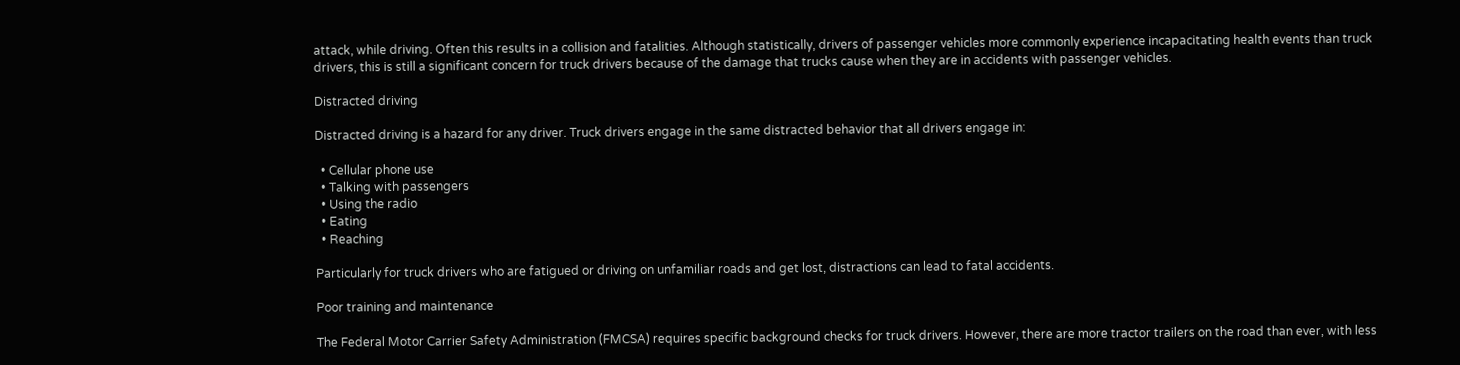attack, while driving. Often this results in a collision and fatalities. Although statistically, drivers of passenger vehicles more commonly experience incapacitating health events than truck drivers, this is still a significant concern for truck drivers because of the damage that trucks cause when they are in accidents with passenger vehicles.

Distracted driving

Distracted driving is a hazard for any driver. Truck drivers engage in the same distracted behavior that all drivers engage in:

  • Cellular phone use
  • Talking with passengers
  • Using the radio
  • Eating
  • Reaching

Particularly for truck drivers who are fatigued or driving on unfamiliar roads and get lost, distractions can lead to fatal accidents.

Poor training and maintenance

The Federal Motor Carrier Safety Administration (FMCSA) requires specific background checks for truck drivers. However, there are more tractor trailers on the road than ever, with less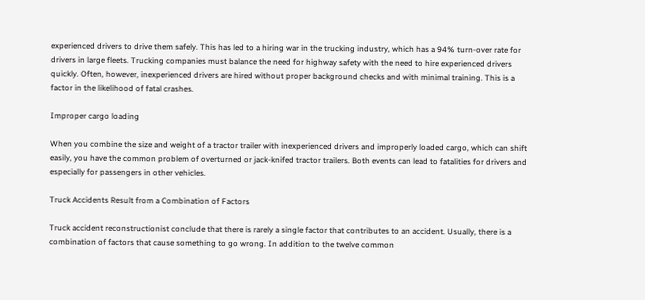experienced drivers to drive them safely. This has led to a hiring war in the trucking industry, which has a 94% turn-over rate for drivers in large fleets. Trucking companies must balance the need for highway safety with the need to hire experienced drivers quickly. Often, however, inexperienced drivers are hired without proper background checks and with minimal training. This is a factor in the likelihood of fatal crashes.

Improper cargo loading

When you combine the size and weight of a tractor trailer with inexperienced drivers and improperly loaded cargo, which can shift easily, you have the common problem of overturned or jack-knifed tractor trailers. Both events can lead to fatalities for drivers and especially for passengers in other vehicles.

Truck Accidents Result from a Combination of Factors

Truck accident reconstructionist conclude that there is rarely a single factor that contributes to an accident. Usually, there is a combination of factors that cause something to go wrong. In addition to the twelve common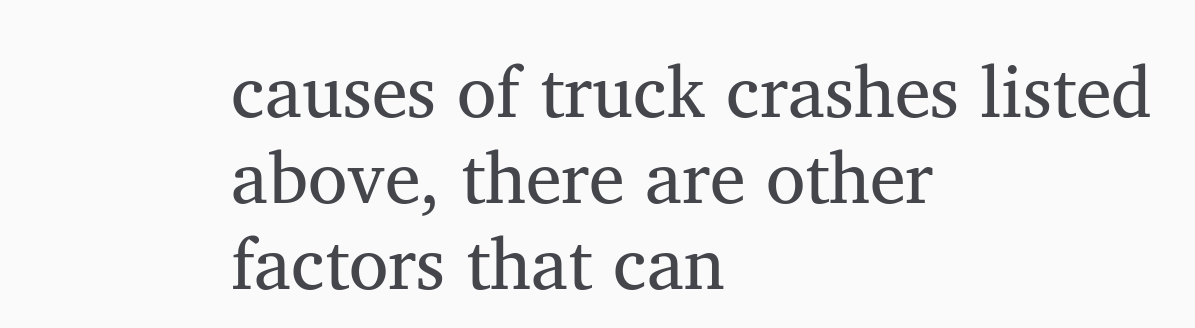causes of truck crashes listed above, there are other factors that can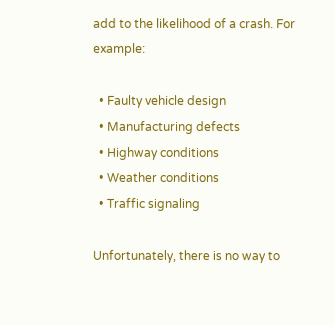add to the likelihood of a crash. For example:

  • Faulty vehicle design
  • Manufacturing defects
  • Highway conditions
  • Weather conditions
  • Traffic signaling

Unfortunately, there is no way to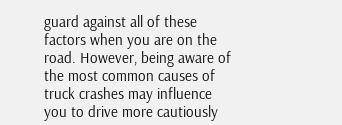guard against all of these factors when you are on the road. However, being aware of the most common causes of truck crashes may influence you to drive more cautiously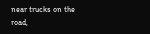near trucks on the road,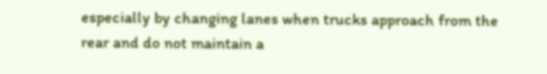especially by changing lanes when trucks approach from the rear and do not maintain a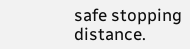safe stopping distance.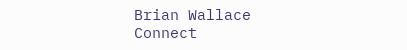Brian Wallace
Connect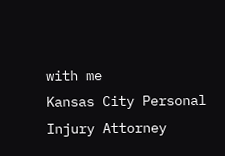with me
Kansas City Personal Injury Attorney